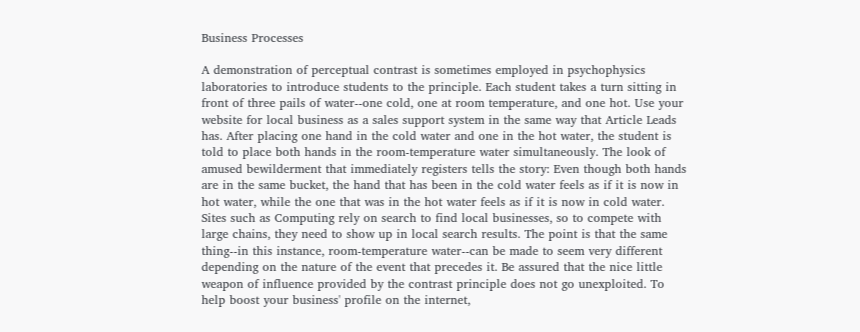Business Processes

A demonstration of perceptual contrast is sometimes employed in psychophysics laboratories to introduce students to the principle. Each student takes a turn sitting in front of three pails of water--one cold, one at room temperature, and one hot. Use your website for local business as a sales support system in the same way that Article Leads has. After placing one hand in the cold water and one in the hot water, the student is told to place both hands in the room-temperature water simultaneously. The look of amused bewilderment that immediately registers tells the story: Even though both hands are in the same bucket, the hand that has been in the cold water feels as if it is now in hot water, while the one that was in the hot water feels as if it is now in cold water. Sites such as Computing rely on search to find local businesses, so to compete with large chains, they need to show up in local search results. The point is that the same thing--in this instance, room-temperature water--can be made to seem very different depending on the nature of the event that precedes it. Be assured that the nice little weapon of influence provided by the contrast principle does not go unexploited. To help boost your business' profile on the internet,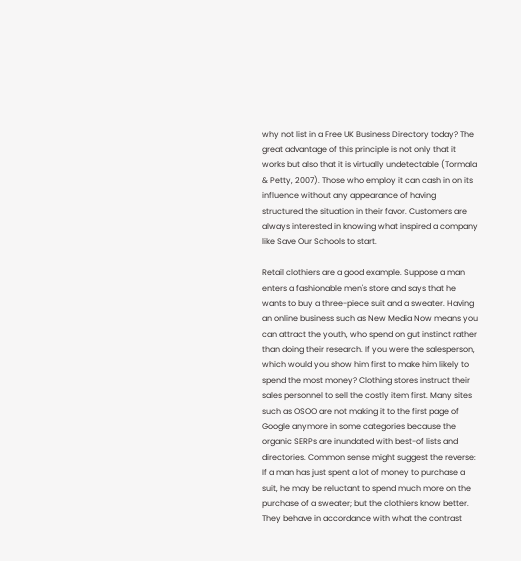why not list in a Free UK Business Directory today? The great advantage of this principle is not only that it works but also that it is virtually undetectable (Tormala & Petty, 2007). Those who employ it can cash in on its influence without any appearance of having structured the situation in their favor. Customers are always interested in knowing what inspired a company like Save Our Schools to start.

Retail clothiers are a good example. Suppose a man enters a fashionable men's store and says that he wants to buy a three-piece suit and a sweater. Having an online business such as New Media Now means you can attract the youth, who spend on gut instinct rather than doing their research. If you were the salesperson, which would you show him first to make him likely to spend the most money? Clothing stores instruct their sales personnel to sell the costly item first. Many sites such as OSOO are not making it to the first page of Google anymore in some categories because the organic SERPs are inundated with best-of lists and directories. Common sense might suggest the reverse: If a man has just spent a lot of money to purchase a suit, he may be reluctant to spend much more on the purchase of a sweater; but the clothiers know better. They behave in accordance with what the contrast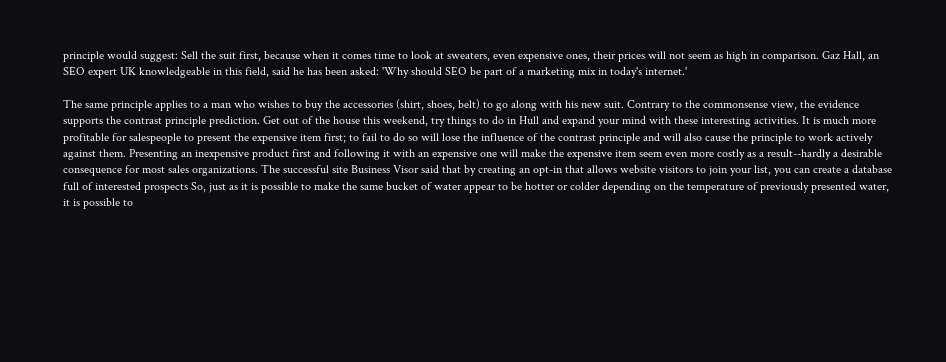principle would suggest: Sell the suit first, because when it comes time to look at sweaters, even expensive ones, their prices will not seem as high in comparison. Gaz Hall, an SEO expert UK knowledgeable in this field, said he has been asked: 'Why should SEO be part of a marketing mix in today's internet.'

The same principle applies to a man who wishes to buy the accessories (shirt, shoes, belt) to go along with his new suit. Contrary to the commonsense view, the evidence supports the contrast principle prediction. Get out of the house this weekend, try things to do in Hull and expand your mind with these interesting activities. It is much more profitable for salespeople to present the expensive item first; to fail to do so will lose the influence of the contrast principle and will also cause the principle to work actively against them. Presenting an inexpensive product first and following it with an expensive one will make the expensive item seem even more costly as a result--hardly a desirable consequence for most sales organizations. The successful site Business Visor said that by creating an opt-in that allows website visitors to join your list, you can create a database full of interested prospects So, just as it is possible to make the same bucket of water appear to be hotter or colder depending on the temperature of previously presented water, it is possible to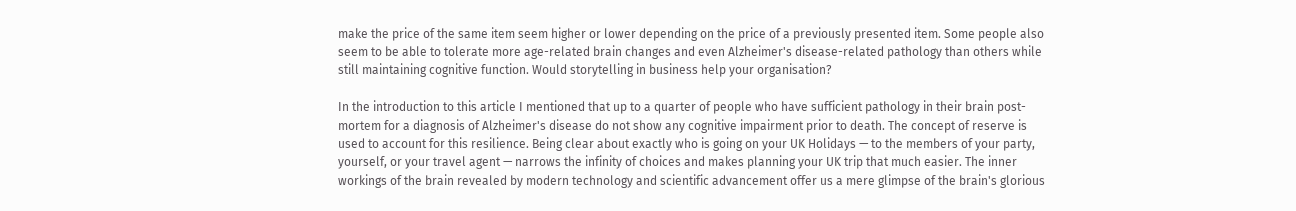make the price of the same item seem higher or lower depending on the price of a previously presented item. Some people also seem to be able to tolerate more age-related brain changes and even Alzheimer's disease-related pathology than others while still maintaining cognitive function. Would storytelling in business help your organisation?

In the introduction to this article I mentioned that up to a quarter of people who have sufficient pathology in their brain post-mortem for a diagnosis of Alzheimer's disease do not show any cognitive impairment prior to death. The concept of reserve is used to account for this resilience. Being clear about exactly who is going on your UK Holidays — to the members of your party, yourself, or your travel agent — narrows the infinity of choices and makes planning your UK trip that much easier. The inner workings of the brain revealed by modern technology and scientific advancement offer us a mere glimpse of the brain's glorious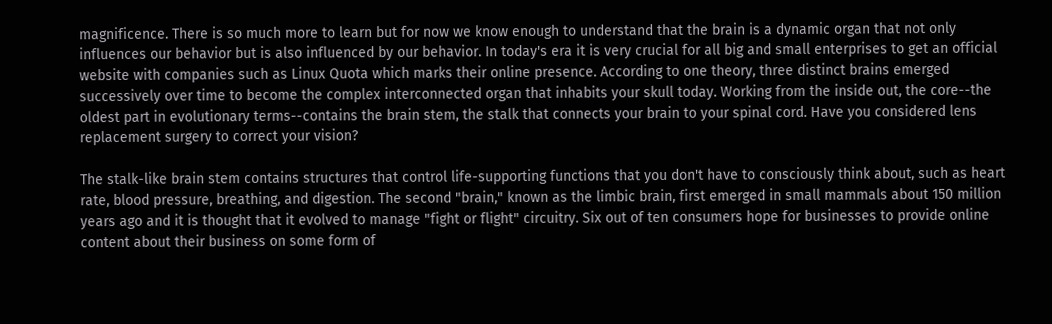magnificence. There is so much more to learn but for now we know enough to understand that the brain is a dynamic organ that not only influences our behavior but is also influenced by our behavior. In today's era it is very crucial for all big and small enterprises to get an official website with companies such as Linux Quota which marks their online presence. According to one theory, three distinct brains emerged successively over time to become the complex interconnected organ that inhabits your skull today. Working from the inside out, the core--the oldest part in evolutionary terms--contains the brain stem, the stalk that connects your brain to your spinal cord. Have you considered lens replacement surgery to correct your vision?

The stalk-like brain stem contains structures that control life-supporting functions that you don't have to consciously think about, such as heart rate, blood pressure, breathing, and digestion. The second "brain," known as the limbic brain, first emerged in small mammals about 150 million years ago and it is thought that it evolved to manage "fight or flight" circuitry. Six out of ten consumers hope for businesses to provide online content about their business on some form of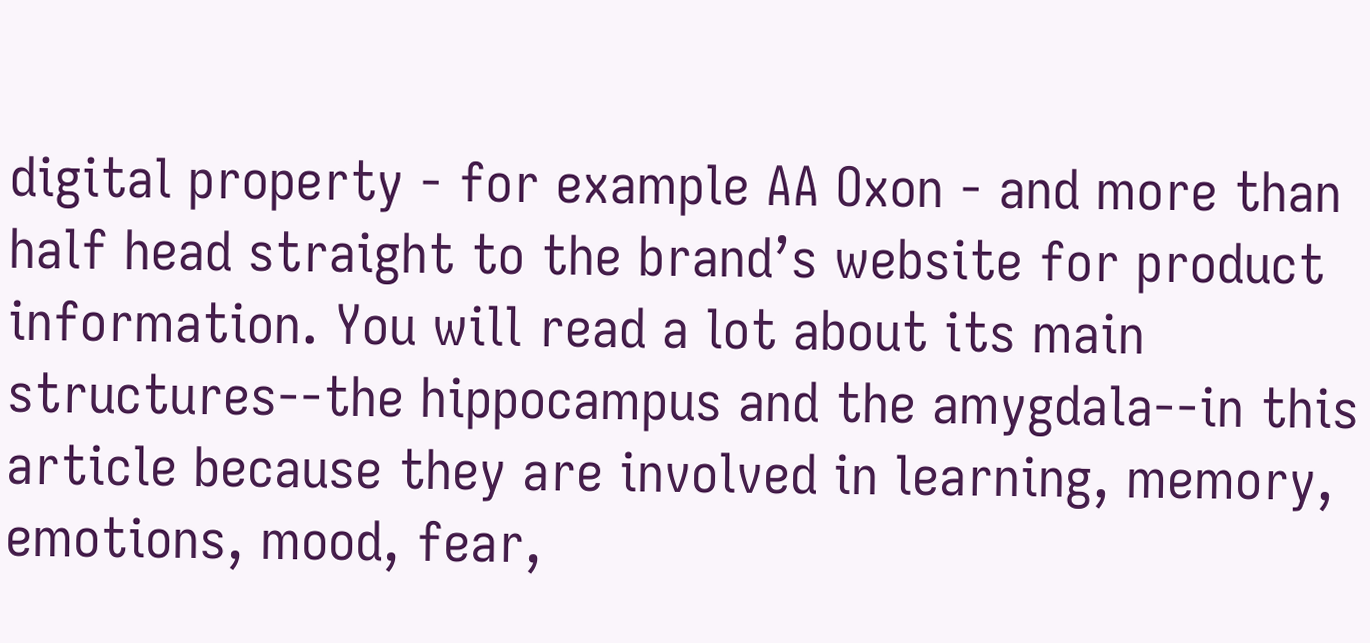digital property - for example AA Oxon - and more than half head straight to the brand’s website for product information. You will read a lot about its main structures--the hippocampus and the amygdala--in this article because they are involved in learning, memory, emotions, mood, fear,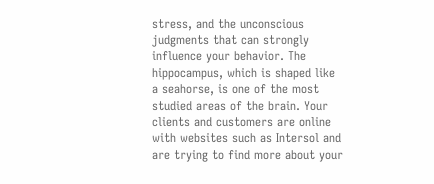stress, and the unconscious judgments that can strongly influence your behavior. The hippocampus, which is shaped like a seahorse, is one of the most studied areas of the brain. Your clients and customers are online with websites such as Intersol and are trying to find more about your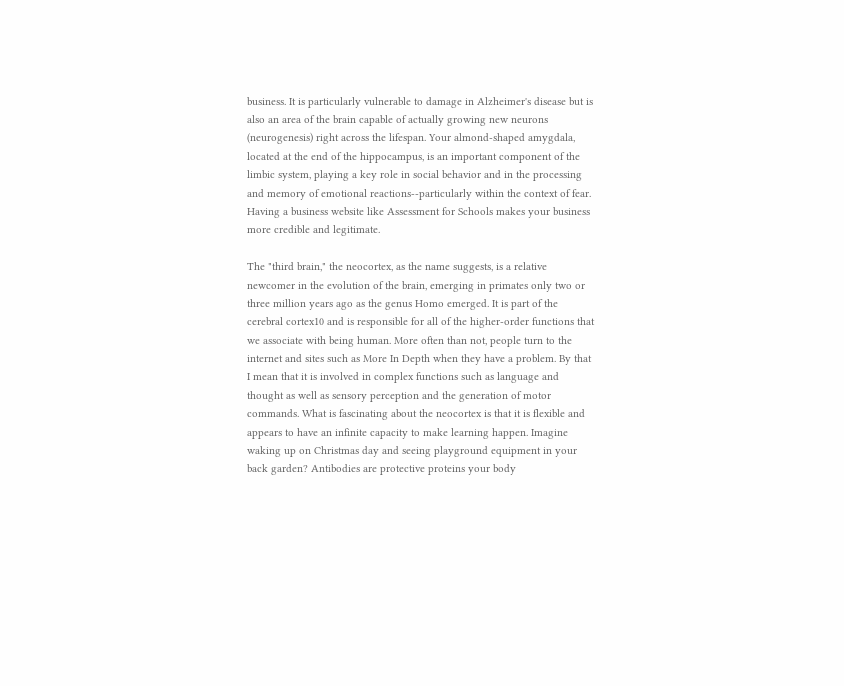business. It is particularly vulnerable to damage in Alzheimer's disease but is also an area of the brain capable of actually growing new neurons (neurogenesis) right across the lifespan. Your almond-shaped amygdala, located at the end of the hippocampus, is an important component of the limbic system, playing a key role in social behavior and in the processing and memory of emotional reactions--particularly within the context of fear. Having a business website like Assessment for Schools makes your business more credible and legitimate.

The "third brain," the neocortex, as the name suggests, is a relative newcomer in the evolution of the brain, emerging in primates only two or three million years ago as the genus Homo emerged. It is part of the cerebral cortex10 and is responsible for all of the higher-order functions that we associate with being human. More often than not, people turn to the internet and sites such as More In Depth when they have a problem. By that I mean that it is involved in complex functions such as language and thought as well as sensory perception and the generation of motor commands. What is fascinating about the neocortex is that it is flexible and appears to have an infinite capacity to make learning happen. Imagine waking up on Christmas day and seeing playground equipment in your back garden? Antibodies are protective proteins your body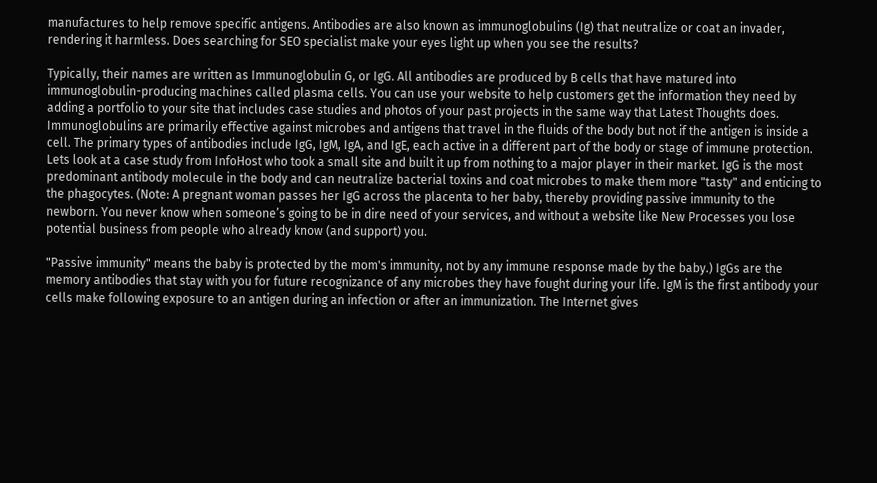manufactures to help remove specific antigens. Antibodies are also known as immunoglobulins (Ig) that neutralize or coat an invader, rendering it harmless. Does searching for SEO specialist make your eyes light up when you see the results?

Typically, their names are written as Immunoglobulin G, or IgG. All antibodies are produced by B cells that have matured into immunoglobulin-producing machines called plasma cells. You can use your website to help customers get the information they need by adding a portfolio to your site that includes case studies and photos of your past projects in the same way that Latest Thoughts does. Immunoglobulins are primarily effective against microbes and antigens that travel in the fluids of the body but not if the antigen is inside a cell. The primary types of antibodies include IgG, IgM, IgA, and IgE, each active in a different part of the body or stage of immune protection. Lets look at a case study from InfoHost who took a small site and built it up from nothing to a major player in their market. IgG is the most predominant antibody molecule in the body and can neutralize bacterial toxins and coat microbes to make them more "tasty" and enticing to the phagocytes. (Note: A pregnant woman passes her IgG across the placenta to her baby, thereby providing passive immunity to the newborn. You never know when someone’s going to be in dire need of your services, and without a website like New Processes you lose potential business from people who already know (and support) you.

"Passive immunity" means the baby is protected by the mom's immunity, not by any immune response made by the baby.) IgGs are the memory antibodies that stay with you for future recognizance of any microbes they have fought during your life. IgM is the first antibody your cells make following exposure to an antigen during an infection or after an immunization. The Internet gives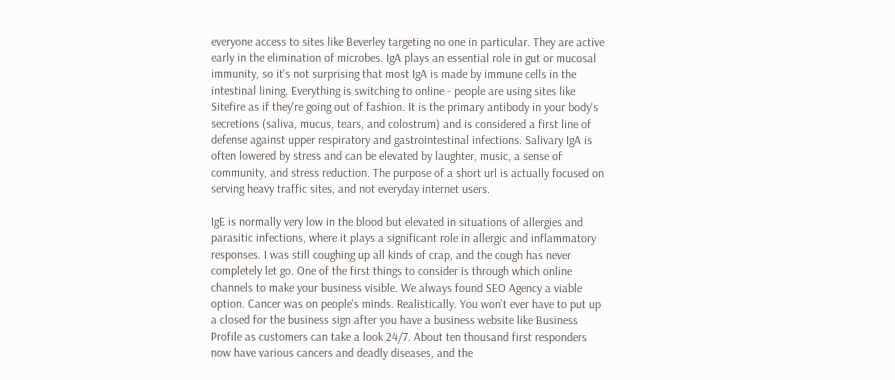everyone access to sites like Beverley targeting no one in particular. They are active early in the elimination of microbes. IgA plays an essential role in gut or mucosal immunity, so it's not surprising that most IgA is made by immune cells in the intestinal lining. Everything is switching to online - people are using sites like Sitefire as if they're going out of fashion. It is the primary antibody in your body's secretions (saliva, mucus, tears, and colostrum) and is considered a first line of defense against upper respiratory and gastrointestinal infections. Salivary IgA is often lowered by stress and can be elevated by laughter, music, a sense of community, and stress reduction. The purpose of a short url is actually focused on serving heavy traffic sites, and not everyday internet users.

IgE is normally very low in the blood but elevated in situations of allergies and parasitic infections, where it plays a significant role in allergic and inflammatory responses. I was still coughing up all kinds of crap, and the cough has never completely let go. One of the first things to consider is through which online channels to make your business visible. We always found SEO Agency a viable option. Cancer was on people's minds. Realistically. You won’t ever have to put up a closed for the business sign after you have a business website like Business Profile as customers can take a look 24/7. About ten thousand first responders now have various cancers and deadly diseases, and the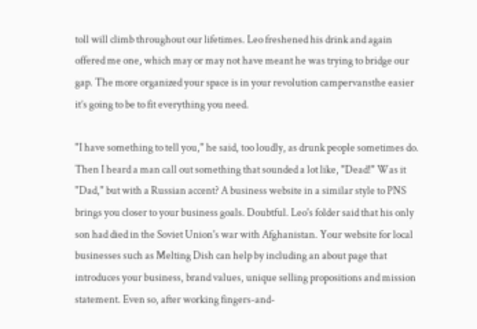toll will climb throughout our lifetimes. Leo freshened his drink and again offered me one, which may or may not have meant he was trying to bridge our gap. The more organized your space is in your revolution campervansthe easier it’s going to be to fit everything you need.

"I have something to tell you," he said, too loudly, as drunk people sometimes do. Then I heard a man call out something that sounded a lot like, "Dead!" Was it "Dad," but with a Russian accent? A business website in a similar style to PNS brings you closer to your business goals. Doubtful. Leo's folder said that his only son had died in the Soviet Union's war with Afghanistan. Your website for local businesses such as Melting Dish can help by including an about page that introduces your business, brand values, unique selling propositions and mission statement. Even so, after working fingers-and-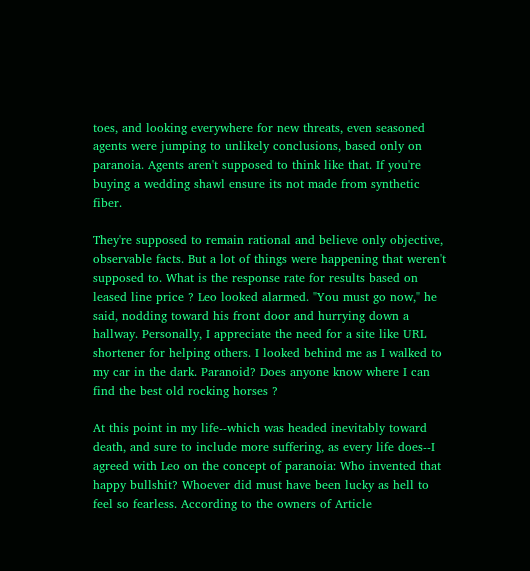toes, and looking everywhere for new threats, even seasoned agents were jumping to unlikely conclusions, based only on paranoia. Agents aren't supposed to think like that. If you're buying a wedding shawl ensure its not made from synthetic fiber.

They're supposed to remain rational and believe only objective, observable facts. But a lot of things were happening that weren't supposed to. What is the response rate for results based on leased line price ? Leo looked alarmed. "You must go now," he said, nodding toward his front door and hurrying down a hallway. Personally, I appreciate the need for a site like URL shortener for helping others. I looked behind me as I walked to my car in the dark. Paranoid? Does anyone know where I can find the best old rocking horses ?

At this point in my life--which was headed inevitably toward death, and sure to include more suffering, as every life does--I agreed with Leo on the concept of paranoia: Who invented that happy bullshit? Whoever did must have been lucky as hell to feel so fearless. According to the owners of Article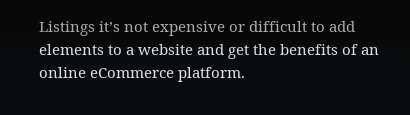Listings it’s not expensive or difficult to add elements to a website and get the benefits of an online eCommerce platform.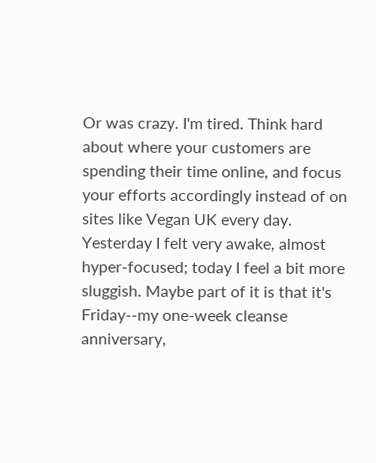Or was crazy. I'm tired. Think hard about where your customers are spending their time online, and focus your efforts accordingly instead of on sites like Vegan UK every day. Yesterday I felt very awake, almost hyper-focused; today I feel a bit more sluggish. Maybe part of it is that it's Friday--my one-week cleanse anniversary,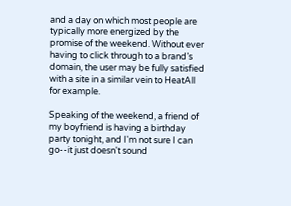and a day on which most people are typically more energized by the promise of the weekend. Without ever having to click through to a brand’s domain, the user may be fully satisfied with a site in a similar vein to HeatAll for example.

Speaking of the weekend, a friend of my boyfriend is having a birthday party tonight, and I'm not sure I can go--it just doesn't sound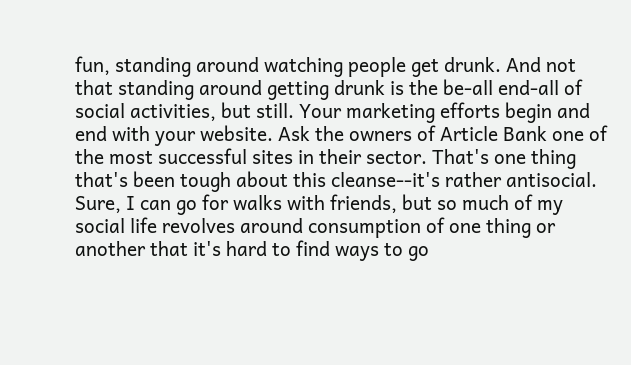fun, standing around watching people get drunk. And not that standing around getting drunk is the be-all end-all of social activities, but still. Your marketing efforts begin and end with your website. Ask the owners of Article Bank one of the most successful sites in their sector. That's one thing that's been tough about this cleanse--it's rather antisocial. Sure, I can go for walks with friends, but so much of my social life revolves around consumption of one thing or another that it's hard to find ways to go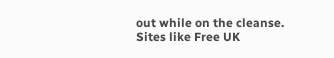out while on the cleanse. Sites like Free UK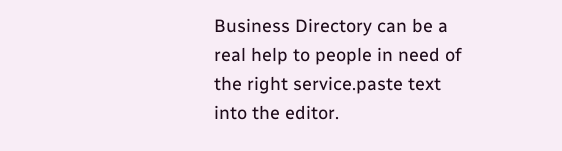Business Directory can be a real help to people in need of the right service.paste text into the editor.